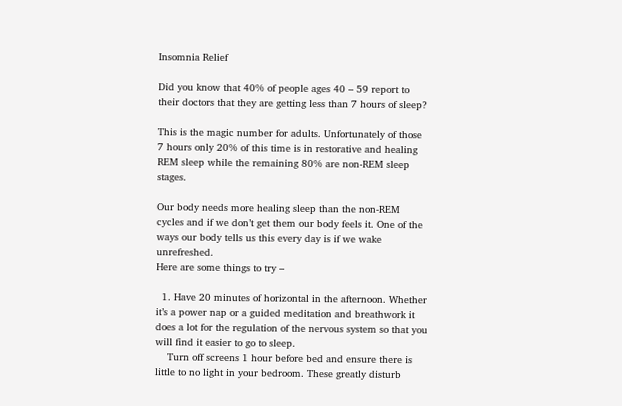Insomnia Relief

Did you know that 40% of people ages 40 – 59 report to their doctors that they are getting less than 7 hours of sleep?

This is the magic number for adults. Unfortunately of those 7 hours only 20% of this time is in restorative and healing REM sleep while the remaining 80% are non-REM sleep stages.

Our body needs more healing sleep than the non-REM cycles and if we don’t get them our body feels it. One of the ways our body tells us this every day is if we wake unrefreshed.
Here are some things to try –

  1. Have 20 minutes of horizontal in the afternoon. Whether it’s a power nap or a guided meditation and breathwork it does a lot for the regulation of the nervous system so that you will find it easier to go to sleep.
    Turn off screens 1 hour before bed and ensure there is little to no light in your bedroom. These greatly disturb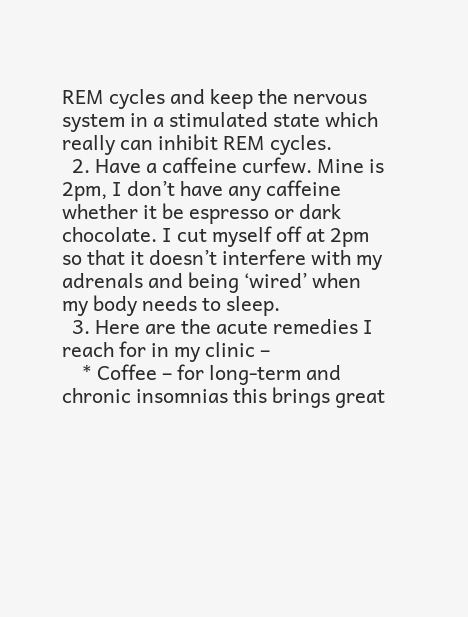REM cycles and keep the nervous system in a stimulated state which really can inhibit REM cycles.
  2. Have a caffeine curfew. Mine is 2pm, I don’t have any caffeine whether it be espresso or dark chocolate. I cut myself off at 2pm so that it doesn’t interfere with my adrenals and being ‘wired’ when my body needs to sleep.
  3. Here are the acute remedies I reach for in my clinic –
    * Coffee – for long-term and chronic insomnias this brings great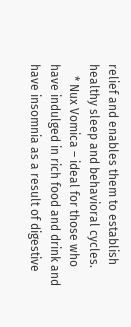relief and enables them to establish healthy sleep and behavioral cycles.
    * Nux Vomica – ideal for those who have indulged in rich food and drink and have insomnia as a result of digestive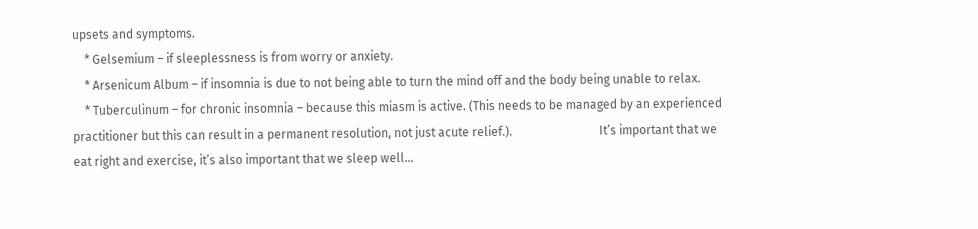upsets and symptoms.
    * Gelsemium – if sleeplessness is from worry or anxiety.
    * Arsenicum Album – if insomnia is due to not being able to turn the mind off and the body being unable to relax.
    * Tuberculinum – for chronic insomnia – because this miasm is active. (This needs to be managed by an experienced practitioner but this can result in a permanent resolution, not just acute relief.).                             It’s important that we eat right and exercise, it’s also important that we sleep well…